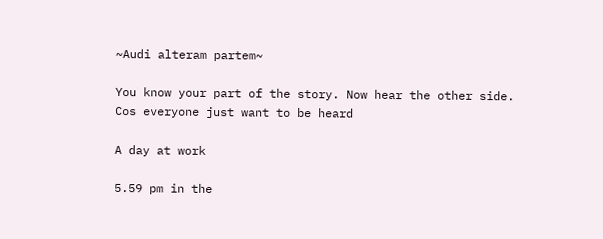~Audi alteram partem~

You know your part of the story. Now hear the other side.
Cos everyone just want to be heard

A day at work

5.59 pm in the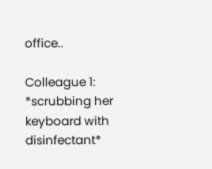office..

Colleague 1: *scrubbing her keyboard with disinfectant*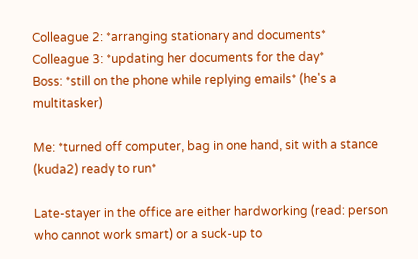Colleague 2: *arranging stationary and documents*
Colleague 3: *updating her documents for the day*
Boss: *still on the phone while replying emails* (he's a multitasker)

Me: *turned off computer, bag in one hand, sit with a stance (kuda2) ready to run*

Late-stayer in the office are either hardworking (read: person who cannot work smart) or a suck-up to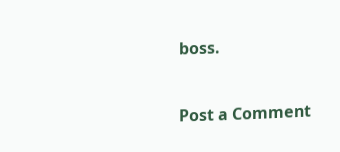boss.


Post a Comment